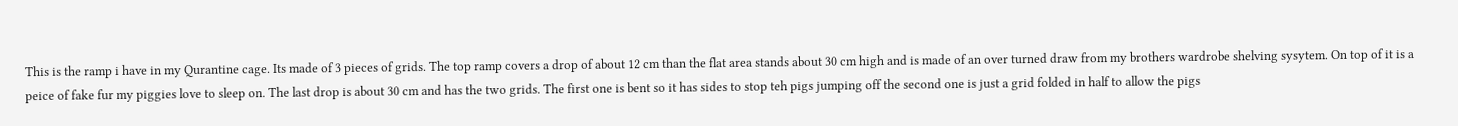This is the ramp i have in my Qurantine cage. Its made of 3 pieces of grids. The top ramp covers a drop of about 12 cm than the flat area stands about 30 cm high and is made of an over turned draw from my brothers wardrobe shelving sysytem. On top of it is a peice of fake fur my piggies love to sleep on. The last drop is about 30 cm and has the two grids. The first one is bent so it has sides to stop teh pigs jumping off the second one is just a grid folded in half to allow the pigs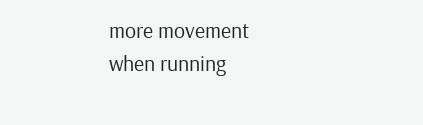more movement when running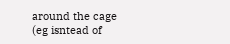around the cage (eg isntead of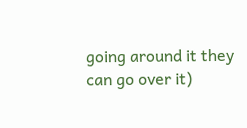going around it they can go over it)